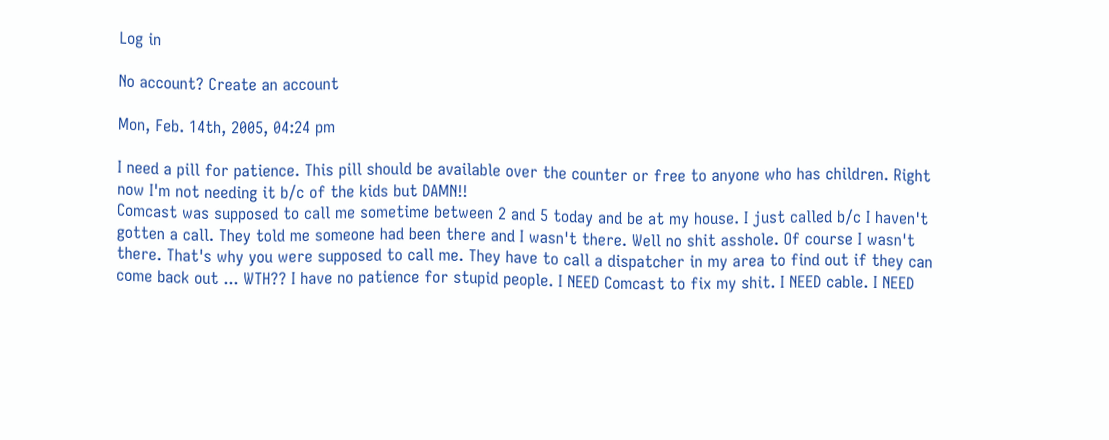Log in

No account? Create an account

Mon, Feb. 14th, 2005, 04:24 pm

I need a pill for patience. This pill should be available over the counter or free to anyone who has children. Right now I'm not needing it b/c of the kids but DAMN!!
Comcast was supposed to call me sometime between 2 and 5 today and be at my house. I just called b/c I haven't gotten a call. They told me someone had been there and I wasn't there. Well no shit asshole. Of course I wasn't there. That's why you were supposed to call me. They have to call a dispatcher in my area to find out if they can come back out ... WTH?? I have no patience for stupid people. I NEED Comcast to fix my shit. I NEED cable. I NEED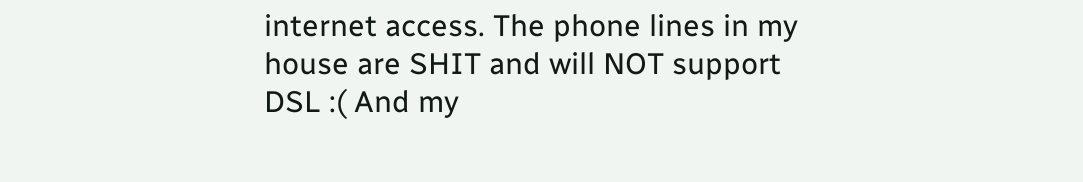internet access. The phone lines in my house are SHIT and will NOT support DSL :( And my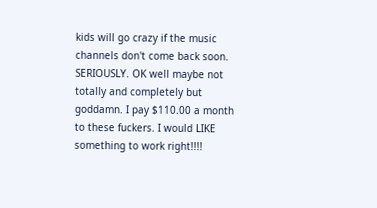kids will go crazy if the music channels don't come back soon. SERIOUSLY. OK well maybe not totally and completely but goddamn. I pay $110.00 a month to these fuckers. I would LIKE something to work right!!!!